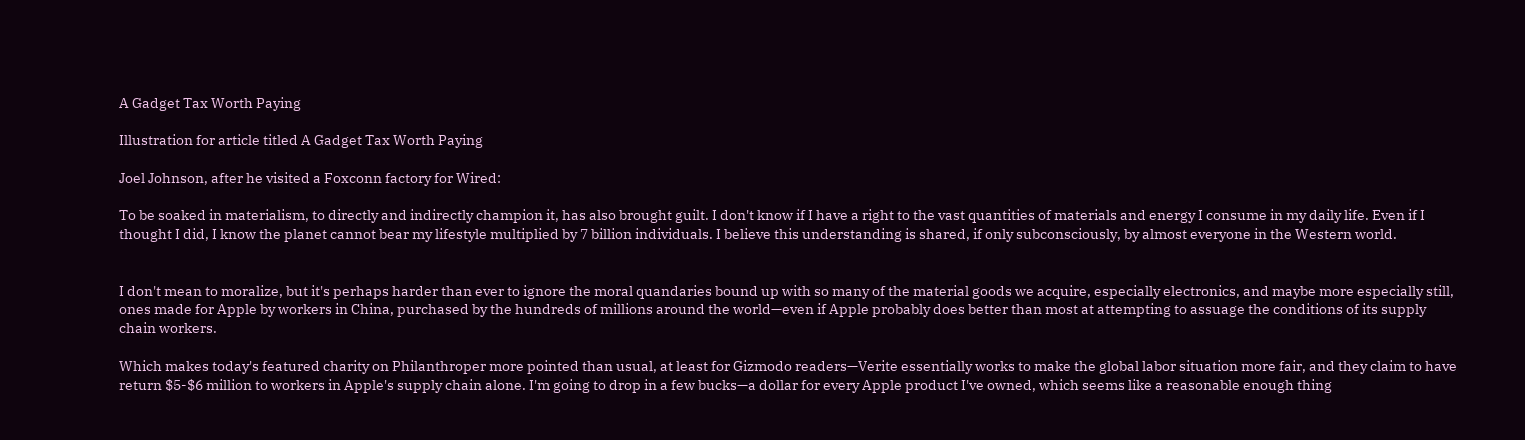A Gadget Tax Worth Paying

Illustration for article titled A Gadget Tax Worth Paying

Joel Johnson, after he visited a Foxconn factory for Wired:

To be soaked in materialism, to directly and indirectly champion it, has also brought guilt. I don't know if I have a right to the vast quantities of materials and energy I consume in my daily life. Even if I thought I did, I know the planet cannot bear my lifestyle multiplied by 7 billion individuals. I believe this understanding is shared, if only subconsciously, by almost everyone in the Western world.


I don't mean to moralize, but it's perhaps harder than ever to ignore the moral quandaries bound up with so many of the material goods we acquire, especially electronics, and maybe more especially still, ones made for Apple by workers in China, purchased by the hundreds of millions around the world—even if Apple probably does better than most at attempting to assuage the conditions of its supply chain workers.

Which makes today's featured charity on Philanthroper more pointed than usual, at least for Gizmodo readers—Verite essentially works to make the global labor situation more fair, and they claim to have return $5-$6 million to workers in Apple's supply chain alone. I'm going to drop in a few bucks—a dollar for every Apple product I've owned, which seems like a reasonable enough thing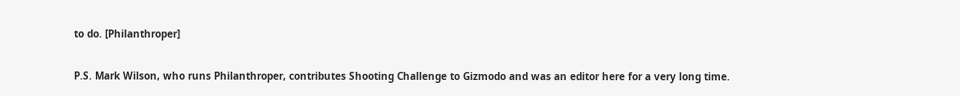to do. [Philanthroper]

P.S. Mark Wilson, who runs Philanthroper, contributes Shooting Challenge to Gizmodo and was an editor here for a very long time.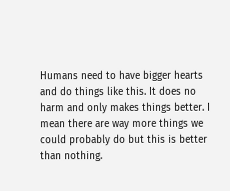Humans need to have bigger hearts and do things like this. It does no harm and only makes things better. I mean there are way more things we could probably do but this is better than nothing.